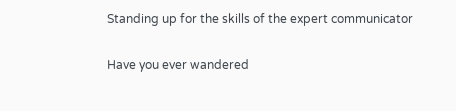Standing up for the skills of the expert communicator

Have you ever wandered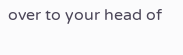over to your head of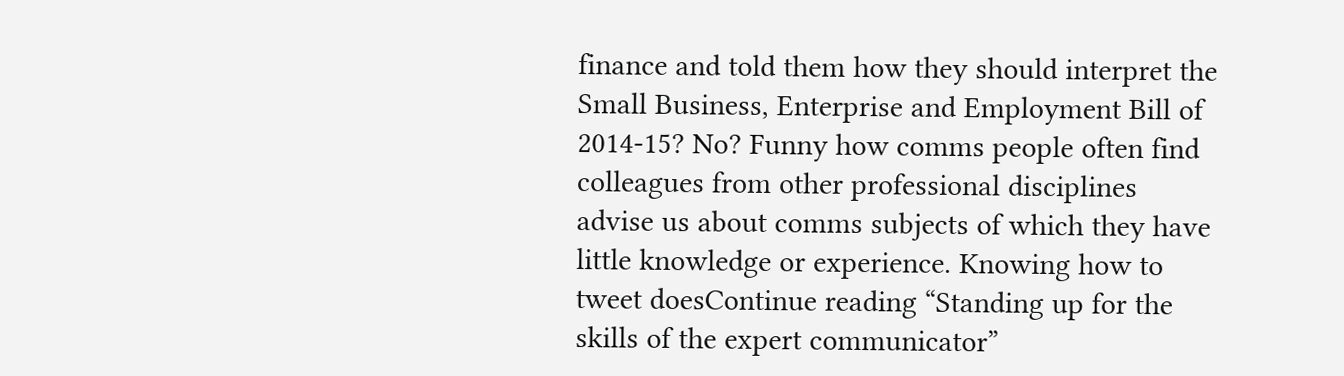finance and told them how they should interpret the Small Business, Enterprise and Employment Bill of 2014-15? No? Funny how comms people often find colleagues from other professional disciplines advise us about comms subjects of which they have little knowledge or experience. Knowing how to tweet doesContinue reading “Standing up for the skills of the expert communicator”